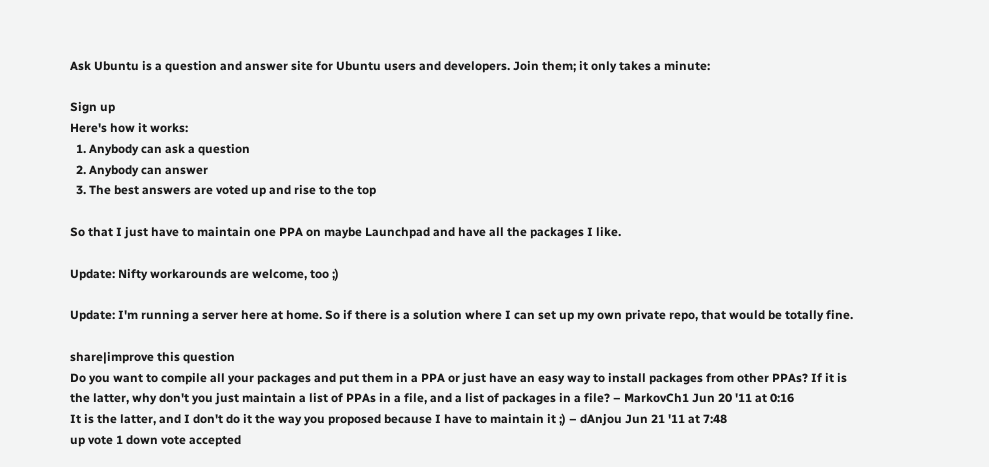Ask Ubuntu is a question and answer site for Ubuntu users and developers. Join them; it only takes a minute:

Sign up
Here's how it works:
  1. Anybody can ask a question
  2. Anybody can answer
  3. The best answers are voted up and rise to the top

So that I just have to maintain one PPA on maybe Launchpad and have all the packages I like.

Update: Nifty workarounds are welcome, too ;)

Update: I'm running a server here at home. So if there is a solution where I can set up my own private repo, that would be totally fine.

share|improve this question
Do you want to compile all your packages and put them in a PPA or just have an easy way to install packages from other PPAs? If it is the latter, why don't you just maintain a list of PPAs in a file, and a list of packages in a file? – MarkovCh1 Jun 20 '11 at 0:16
It is the latter, and I don't do it the way you proposed because I have to maintain it ;) – dAnjou Jun 21 '11 at 7:48
up vote 1 down vote accepted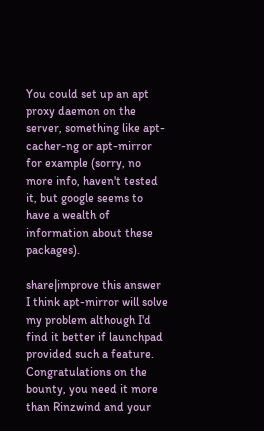You could set up an apt proxy daemon on the server, something like apt-cacher-ng or apt-mirror for example (sorry, no more info, haven't tested it, but google seems to have a wealth of information about these packages).

share|improve this answer
I think apt-mirror will solve my problem although I'd find it better if launchpad provided such a feature. Congratulations on the bounty, you need it more than Rinzwind and your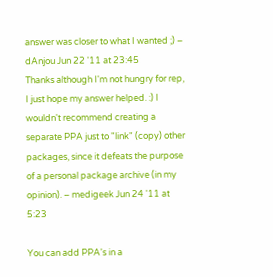answer was closer to what I wanted ;) – dAnjou Jun 22 '11 at 23:45
Thanks although I'm not hungry for rep, I just hope my answer helped. :) I wouldn't recommend creating a separate PPA just to "link" (copy) other packages, since it defeats the purpose of a personal package archive (in my opinion). – medigeek Jun 24 '11 at 5:23

You can add PPA's in a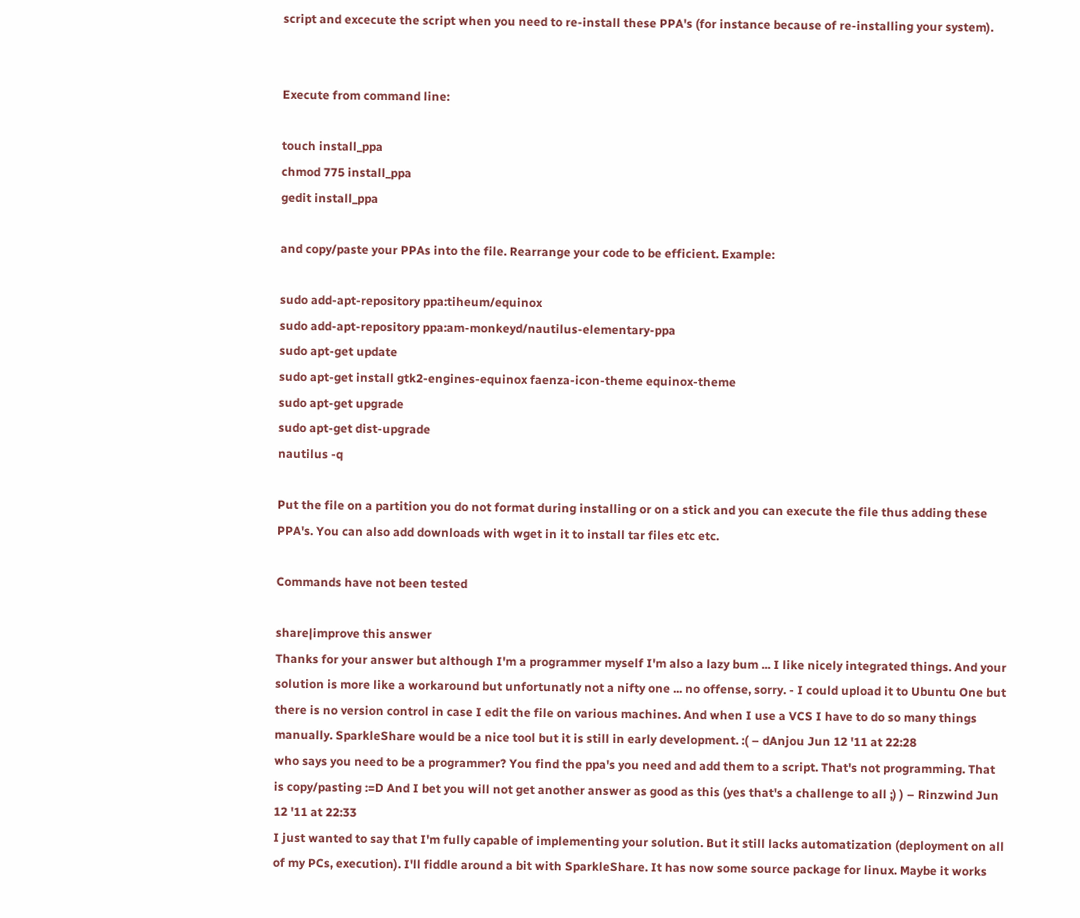script and excecute the script when you need to re-install these PPA's (for instance because of re-installing your system).


Execute from command line:

touch install_ppa
chmod 775 install_ppa
gedit install_ppa

and copy/paste your PPAs into the file. Rearrange your code to be efficient. Example:

sudo add-apt-repository ppa:tiheum/equinox
sudo add-apt-repository ppa:am-monkeyd/nautilus-elementary-ppa
sudo apt-get update
sudo apt-get install gtk2-engines-equinox faenza-icon-theme equinox-theme
sudo apt-get upgrade
sudo apt-get dist-upgrade
nautilus -q

Put the file on a partition you do not format during installing or on a stick and you can execute the file thus adding these PPA's. You can also add downloads with wget in it to install tar files etc etc.

Commands have not been tested

share|improve this answer
Thanks for your answer but although I'm a programmer myself I'm also a lazy bum ... I like nicely integrated things. And your solution is more like a workaround but unfortunatly not a nifty one ... no offense, sorry. - I could upload it to Ubuntu One but there is no version control in case I edit the file on various machines. And when I use a VCS I have to do so many things manually. SparkleShare would be a nice tool but it is still in early development. :( – dAnjou Jun 12 '11 at 22:28
who says you need to be a programmer? You find the ppa's you need and add them to a script. That's not programming. That is copy/pasting :=D And I bet you will not get another answer as good as this (yes that's a challenge to all ;) ) – Rinzwind Jun 12 '11 at 22:33
I just wanted to say that I'm fully capable of implementing your solution. But it still lacks automatization (deployment on all of my PCs, execution). I'll fiddle around a bit with SparkleShare. It has now some source package for linux. Maybe it works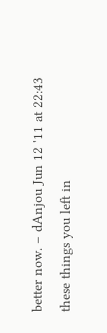better now. – dAnjou Jun 12 '11 at 22:43
these things you left in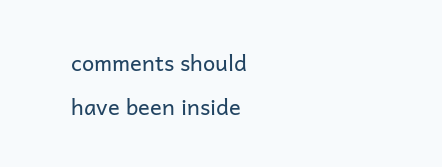comments should have been inside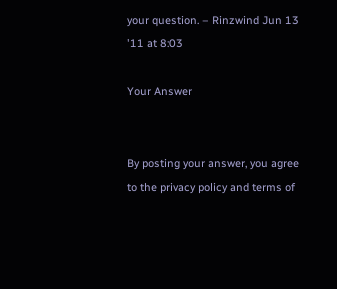your question. – Rinzwind Jun 13 '11 at 8:03

Your Answer


By posting your answer, you agree to the privacy policy and terms of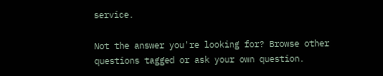service.

Not the answer you're looking for? Browse other questions tagged or ask your own question.